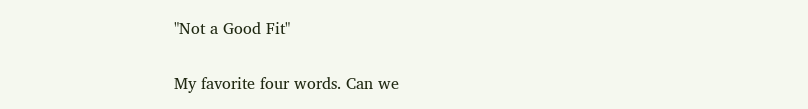"Not a Good Fit"

My favorite four words. Can we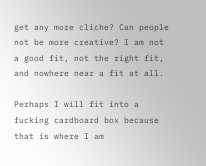get any more cliche? Can people not be more creative? I am not a good fit, not the right fit, and nowhere near a fit at all.

Perhaps I will fit into a fucking cardboard box because that is where I am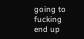going to fucking end up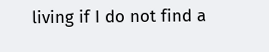living if I do not find a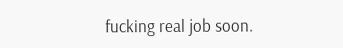fucking real job soon.